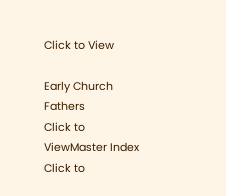Click to View

Early Church Fathers
Click to ViewMaster Index
Click to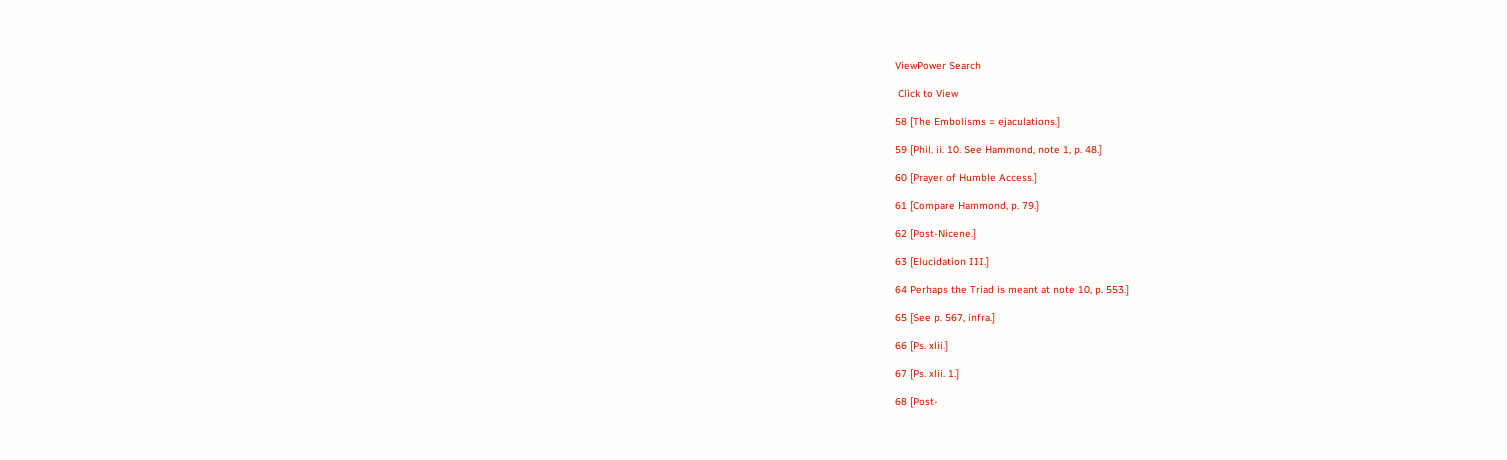ViewPower Search

 Click to View

58 [The Embolisms = ejaculations.]

59 [Phil. ii. 10. See Hammond, note 1, p. 48.]

60 [Prayer of Humble Access.]

61 [Compare Hammond, p. 79.]

62 [Post-Nicene.]

63 [Elucidation III.]

64 Perhaps the Triad is meant at note 10, p. 553.]

65 [See p. 567, infra.]

66 [Ps. xlii.]

67 [Ps. xlii. 1.]

68 [Post-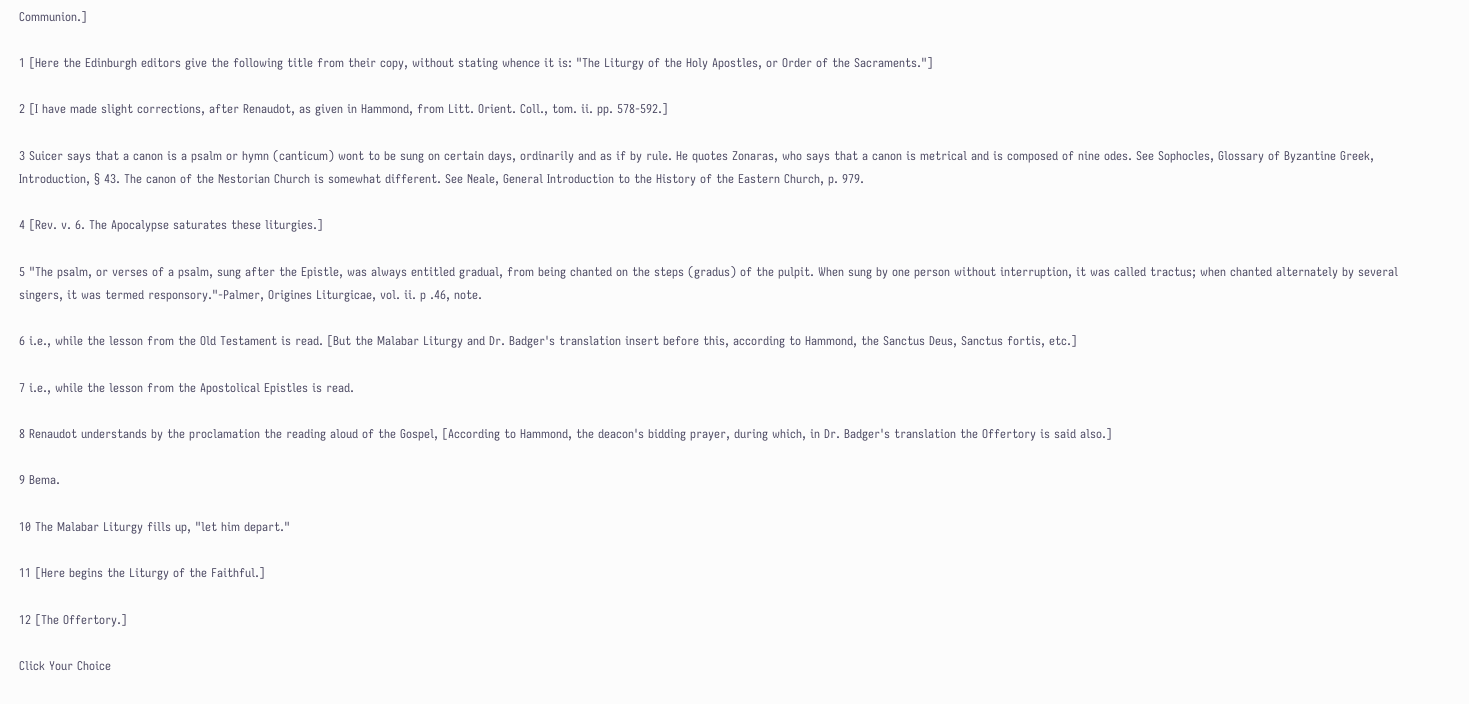Communion.]

1 [Here the Edinburgh editors give the following title from their copy, without stating whence it is: "The Liturgy of the Holy Apostles, or Order of the Sacraments."]

2 [I have made slight corrections, after Renaudot, as given in Hammond, from Litt. Orient. Coll., tom. ii. pp. 578-592.]

3 Suicer says that a canon is a psalm or hymn (canticum) wont to be sung on certain days, ordinarily and as if by rule. He quotes Zonaras, who says that a canon is metrical and is composed of nine odes. See Sophocles, Glossary of Byzantine Greek, Introduction, § 43. The canon of the Nestorian Church is somewhat different. See Neale, General Introduction to the History of the Eastern Church, p. 979.

4 [Rev. v. 6. The Apocalypse saturates these liturgies.]

5 "The psalm, or verses of a psalm, sung after the Epistle, was always entitled gradual, from being chanted on the steps (gradus) of the pulpit. When sung by one person without interruption, it was called tractus; when chanted alternately by several singers, it was termed responsory."-Palmer, Origines Liturgicae, vol. ii. p .46, note.

6 i.e., while the lesson from the Old Testament is read. [But the Malabar Liturgy and Dr. Badger's translation insert before this, according to Hammond, the Sanctus Deus, Sanctus fortis, etc.]

7 i.e., while the lesson from the Apostolical Epistles is read.

8 Renaudot understands by the proclamation the reading aloud of the Gospel, [According to Hammond, the deacon's bidding prayer, during which, in Dr. Badger's translation the Offertory is said also.]

9 Bema.

10 The Malabar Liturgy fills up, "let him depart."

11 [Here begins the Liturgy of the Faithful.]

12 [The Offertory.]

Click Your Choice